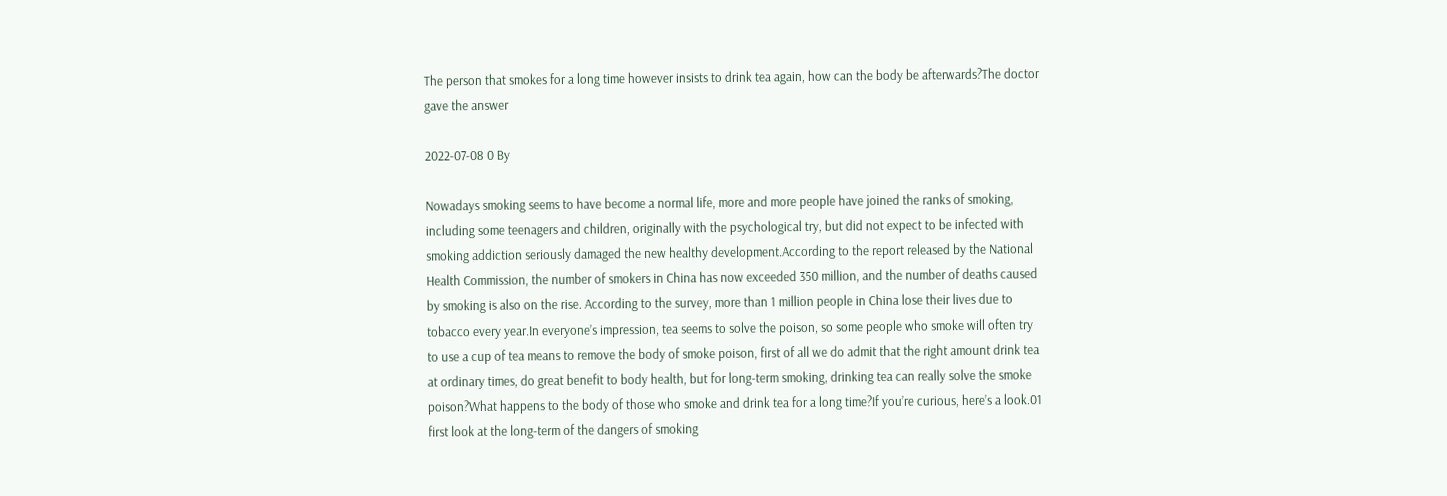The person that smokes for a long time however insists to drink tea again, how can the body be afterwards?The doctor gave the answer

2022-07-08 0 By

Nowadays smoking seems to have become a normal life, more and more people have joined the ranks of smoking, including some teenagers and children, originally with the psychological try, but did not expect to be infected with smoking addiction seriously damaged the new healthy development.According to the report released by the National Health Commission, the number of smokers in China has now exceeded 350 million, and the number of deaths caused by smoking is also on the rise. According to the survey, more than 1 million people in China lose their lives due to tobacco every year.In everyone’s impression, tea seems to solve the poison, so some people who smoke will often try to use a cup of tea means to remove the body of smoke poison, first of all we do admit that the right amount drink tea at ordinary times, do great benefit to body health, but for long-term smoking, drinking tea can really solve the smoke poison?What happens to the body of those who smoke and drink tea for a long time?If you’re curious, here’s a look.01 first look at the long-term of the dangers of smoking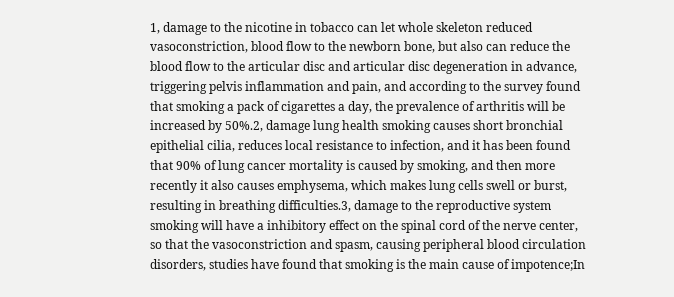1, damage to the nicotine in tobacco can let whole skeleton reduced vasoconstriction, blood flow to the newborn bone, but also can reduce the blood flow to the articular disc and articular disc degeneration in advance, triggering pelvis inflammation and pain, and according to the survey found that smoking a pack of cigarettes a day, the prevalence of arthritis will be increased by 50%.2, damage lung health smoking causes short bronchial epithelial cilia, reduces local resistance to infection, and it has been found that 90% of lung cancer mortality is caused by smoking, and then more recently it also causes emphysema, which makes lung cells swell or burst, resulting in breathing difficulties.3, damage to the reproductive system smoking will have a inhibitory effect on the spinal cord of the nerve center, so that the vasoconstriction and spasm, causing peripheral blood circulation disorders, studies have found that smoking is the main cause of impotence;In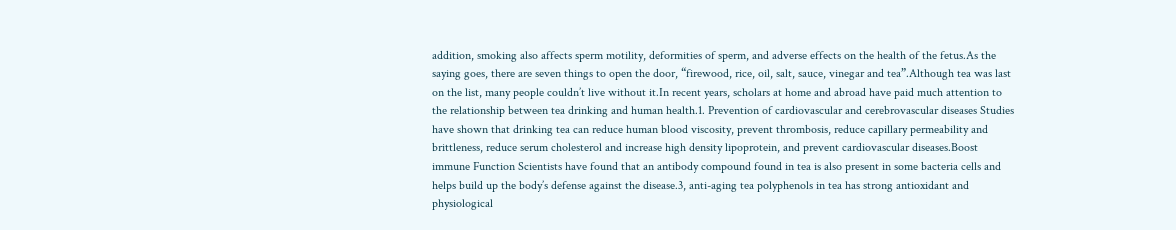addition, smoking also affects sperm motility, deformities of sperm, and adverse effects on the health of the fetus.As the saying goes, there are seven things to open the door, “firewood, rice, oil, salt, sauce, vinegar and tea”.Although tea was last on the list, many people couldn’t live without it.In recent years, scholars at home and abroad have paid much attention to the relationship between tea drinking and human health.1. Prevention of cardiovascular and cerebrovascular diseases Studies have shown that drinking tea can reduce human blood viscosity, prevent thrombosis, reduce capillary permeability and brittleness, reduce serum cholesterol and increase high density lipoprotein, and prevent cardiovascular diseases.Boost immune Function Scientists have found that an antibody compound found in tea is also present in some bacteria cells and helps build up the body’s defense against the disease.3, anti-aging tea polyphenols in tea has strong antioxidant and physiological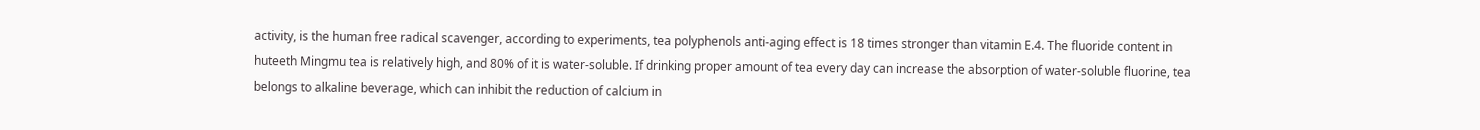activity, is the human free radical scavenger, according to experiments, tea polyphenols anti-aging effect is 18 times stronger than vitamin E.4. The fluoride content in huteeth Mingmu tea is relatively high, and 80% of it is water-soluble. If drinking proper amount of tea every day can increase the absorption of water-soluble fluorine, tea belongs to alkaline beverage, which can inhibit the reduction of calcium in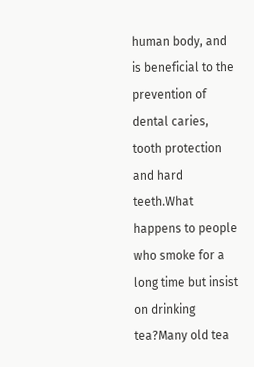human body, and is beneficial to the prevention of dental caries, tooth protection and hard teeth.What happens to people who smoke for a long time but insist on drinking tea?Many old tea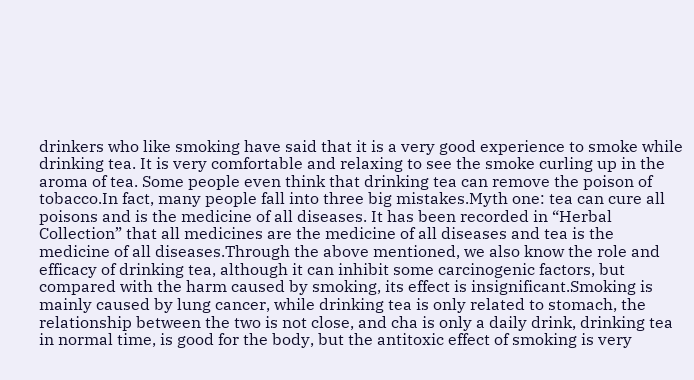drinkers who like smoking have said that it is a very good experience to smoke while drinking tea. It is very comfortable and relaxing to see the smoke curling up in the aroma of tea. Some people even think that drinking tea can remove the poison of tobacco.In fact, many people fall into three big mistakes.Myth one: tea can cure all poisons and is the medicine of all diseases. It has been recorded in “Herbal Collection” that all medicines are the medicine of all diseases and tea is the medicine of all diseases.Through the above mentioned, we also know the role and efficacy of drinking tea, although it can inhibit some carcinogenic factors, but compared with the harm caused by smoking, its effect is insignificant.Smoking is mainly caused by lung cancer, while drinking tea is only related to stomach, the relationship between the two is not close, and cha is only a daily drink, drinking tea in normal time, is good for the body, but the antitoxic effect of smoking is very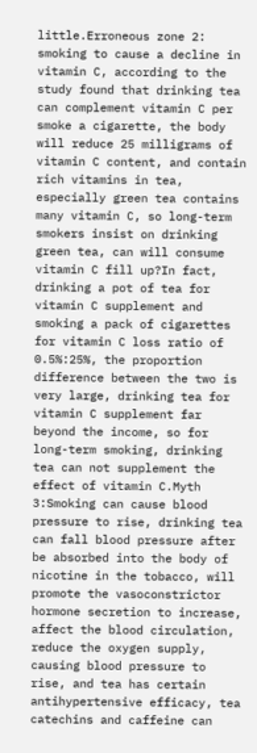little.Erroneous zone 2: smoking to cause a decline in vitamin C, according to the study found that drinking tea can complement vitamin C per smoke a cigarette, the body will reduce 25 milligrams of vitamin C content, and contain rich vitamins in tea, especially green tea contains many vitamin C, so long-term smokers insist on drinking green tea, can will consume vitamin C fill up?In fact, drinking a pot of tea for vitamin C supplement and smoking a pack of cigarettes for vitamin C loss ratio of 0.5%:25%, the proportion difference between the two is very large, drinking tea for vitamin C supplement far beyond the income, so for long-term smoking, drinking tea can not supplement the effect of vitamin C.Myth 3:Smoking can cause blood pressure to rise, drinking tea can fall blood pressure after be absorbed into the body of nicotine in the tobacco, will promote the vasoconstrictor hormone secretion to increase, affect the blood circulation, reduce the oxygen supply, causing blood pressure to rise, and tea has certain antihypertensive efficacy, tea catechins and caffeine can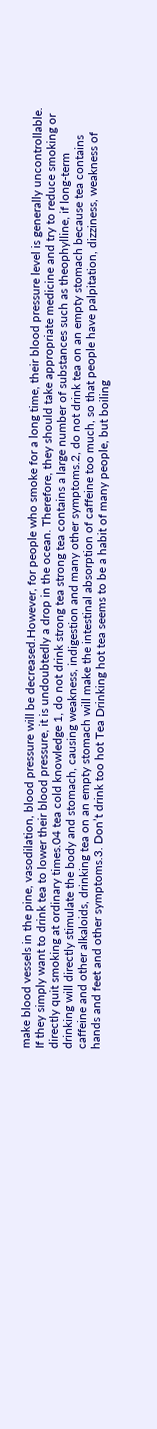make blood vessels in the pine, vasodilation, blood pressure will be decreased.However, for people who smoke for a long time, their blood pressure level is generally uncontrollable. If they simply want to drink tea to lower their blood pressure, it is undoubtedly a drop in the ocean. Therefore, they should take appropriate medicine and try to reduce smoking or directly quit smoking at ordinary times.04 tea cold knowledge 1, do not drink strong tea strong tea contains a large number of substances such as theophylline, if long-term drinking will directly stimulate the body and stomach, causing weakness, indigestion and many other symptoms.2, do not drink tea on an empty stomach because tea contains caffeine and other alkaloids, drinking tea on an empty stomach will make the intestinal absorption of caffeine too much, so that people have palpitation, dizziness, weakness of hands and feet and other symptoms.3. Don’t drink too hot Tea Drinking hot tea seems to be a habit of many people, but boiling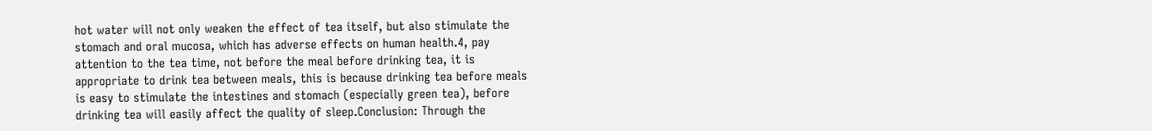hot water will not only weaken the effect of tea itself, but also stimulate the stomach and oral mucosa, which has adverse effects on human health.4, pay attention to the tea time, not before the meal before drinking tea, it is appropriate to drink tea between meals, this is because drinking tea before meals is easy to stimulate the intestines and stomach (especially green tea), before drinking tea will easily affect the quality of sleep.Conclusion: Through the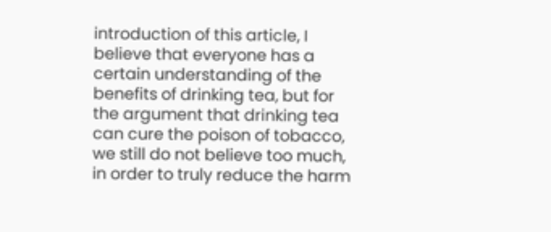introduction of this article, I believe that everyone has a certain understanding of the benefits of drinking tea, but for the argument that drinking tea can cure the poison of tobacco, we still do not believe too much, in order to truly reduce the harm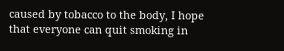caused by tobacco to the body, I hope that everyone can quit smoking in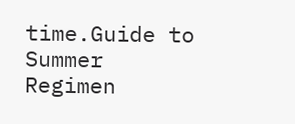time.Guide to Summer Regimen